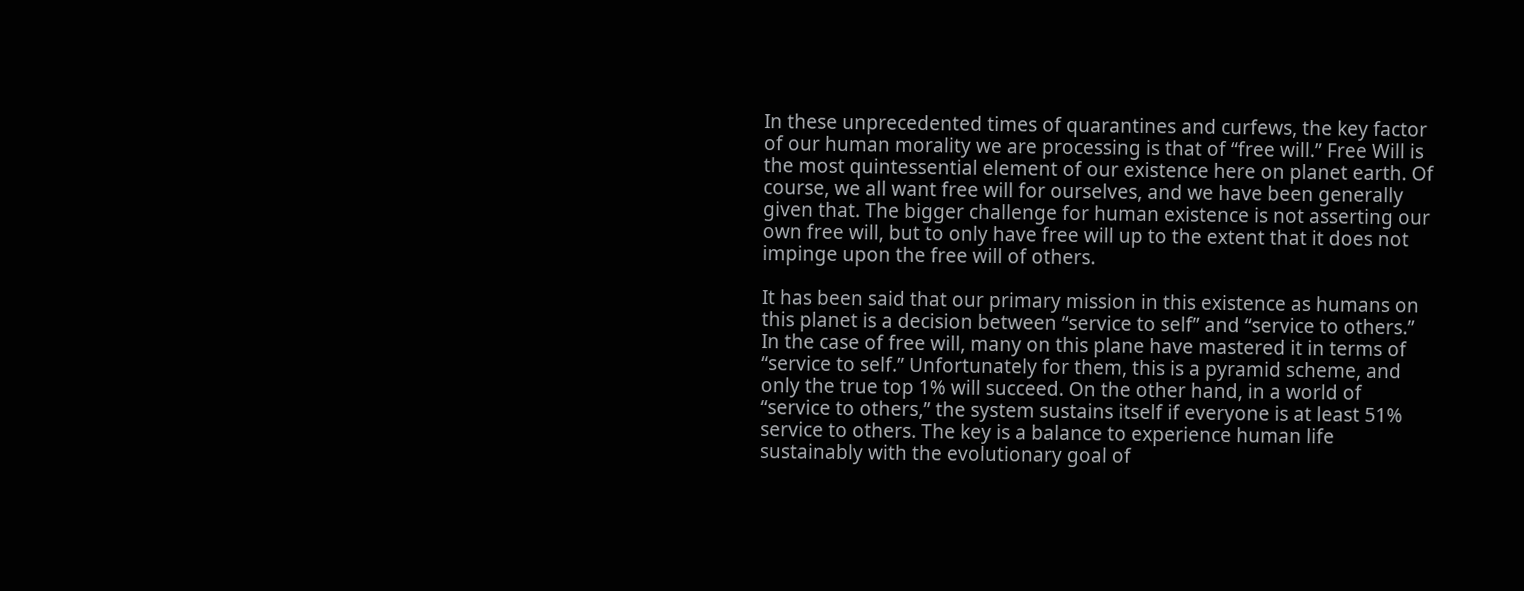In these unprecedented times of quarantines and curfews, the key factor of our human morality we are processing is that of “free will.” Free Will is the most quintessential element of our existence here on planet earth. Of course, we all want free will for ourselves, and we have been generally given that. The bigger challenge for human existence is not asserting our own free will, but to only have free will up to the extent that it does not impinge upon the free will of others.

It has been said that our primary mission in this existence as humans on this planet is a decision between “service to self” and “service to others.” In the case of free will, many on this plane have mastered it in terms of “service to self.” Unfortunately for them, this is a pyramid scheme, and only the true top 1% will succeed. On the other hand, in a world of “service to others,” the system sustains itself if everyone is at least 51% service to others. The key is a balance to experience human life sustainably with the evolutionary goal of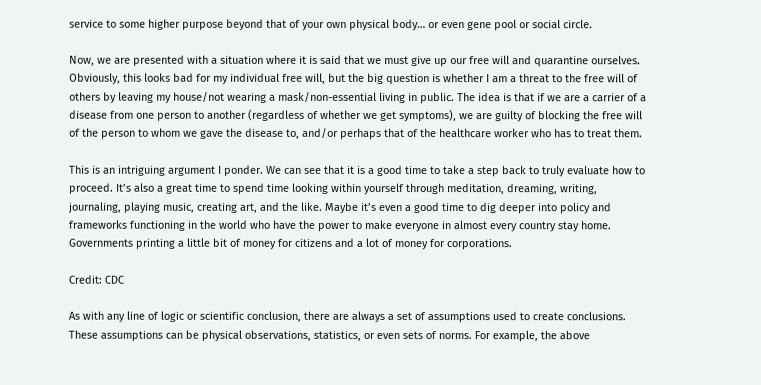service to some higher purpose beyond that of your own physical body… or even gene pool or social circle.

Now, we are presented with a situation where it is said that we must give up our free will and quarantine ourselves. Obviously, this looks bad for my individual free will, but the big question is whether I am a threat to the free will of others by leaving my house/not wearing a mask/non-essential living in public. The idea is that if we are a carrier of a disease from one person to another (regardless of whether we get symptoms), we are guilty of blocking the free will of the person to whom we gave the disease to, and/or perhaps that of the healthcare worker who has to treat them.

This is an intriguing argument I ponder. We can see that it is a good time to take a step back to truly evaluate how to proceed. It’s also a great time to spend time looking within yourself through meditation, dreaming, writing, journaling, playing music, creating art, and the like. Maybe it’s even a good time to dig deeper into policy and frameworks functioning in the world who have the power to make everyone in almost every country stay home. Governments printing a little bit of money for citizens and a lot of money for corporations.

Credit: CDC

As with any line of logic or scientific conclusion, there are always a set of assumptions used to create conclusions. These assumptions can be physical observations, statistics, or even sets of norms. For example, the above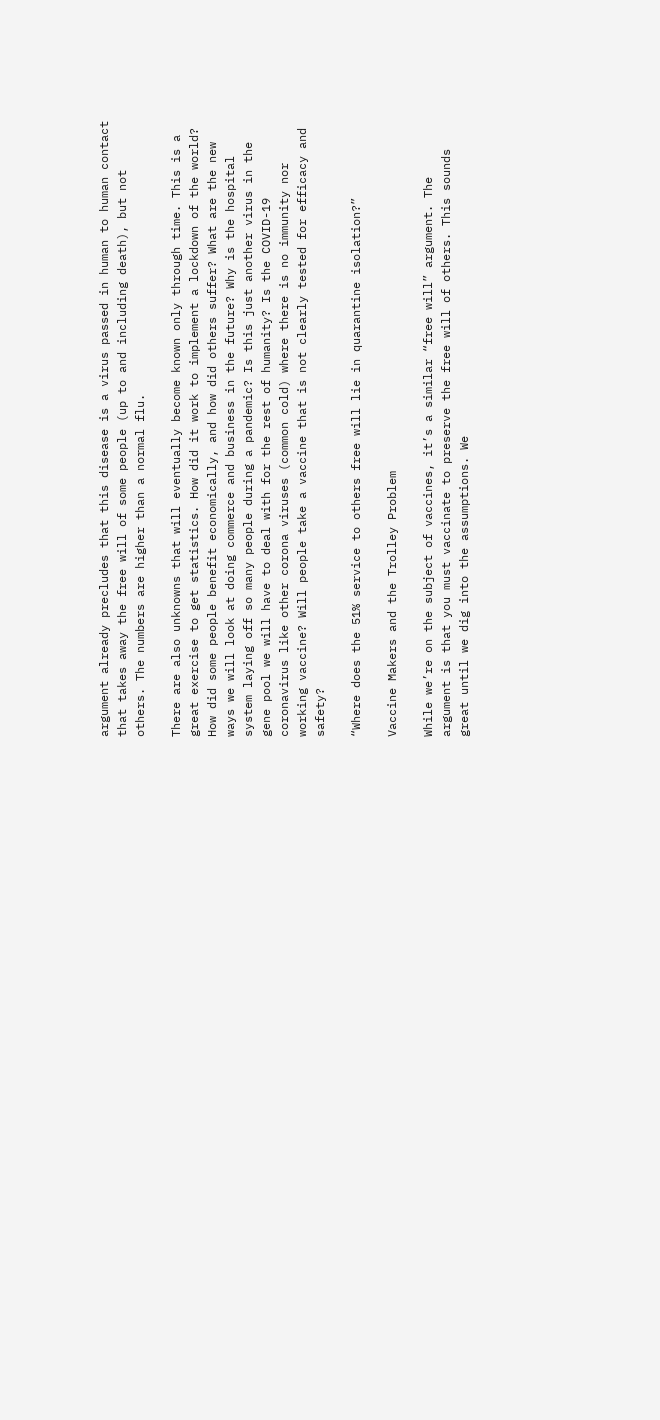argument already precludes that this disease is a virus passed in human to human contact that takes away the free will of some people (up to and including death), but not others. The numbers are higher than a normal flu.

There are also unknowns that will eventually become known only through time. This is a great exercise to get statistics. How did it work to implement a lockdown of the world? How did some people benefit economically, and how did others suffer? What are the new ways we will look at doing commerce and business in the future? Why is the hospital system laying off so many people during a pandemic? Is this just another virus in the gene pool we will have to deal with for the rest of humanity? Is the COVID-19 coronavirus like other corona viruses (common cold) where there is no immunity nor working vaccine? Will people take a vaccine that is not clearly tested for efficacy and safety?

“Where does the 51% service to others free will lie in quarantine isolation?”

Vaccine Makers and the Trolley Problem

While we’re on the subject of vaccines, it’s a similar “free will” argument. The argument is that you must vaccinate to preserve the free will of others. This sounds great until we dig into the assumptions. We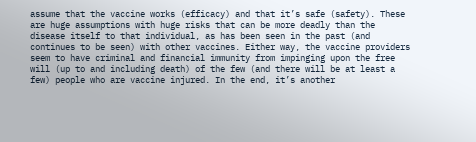assume that the vaccine works (efficacy) and that it’s safe (safety). These are huge assumptions with huge risks that can be more deadly than the disease itself to that individual, as has been seen in the past (and continues to be seen) with other vaccines. Either way, the vaccine providers seem to have criminal and financial immunity from impinging upon the free will (up to and including death) of the few (and there will be at least a few) people who are vaccine injured. In the end, it’s another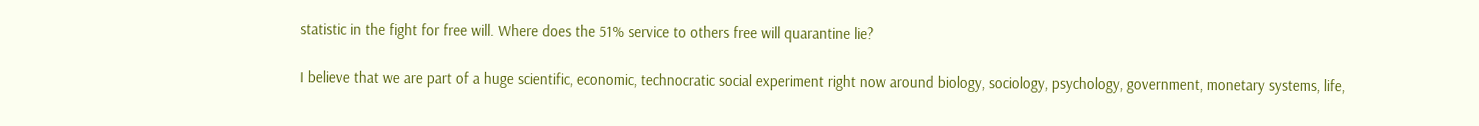statistic in the fight for free will. Where does the 51% service to others free will quarantine lie?

I believe that we are part of a huge scientific, economic, technocratic social experiment right now around biology, sociology, psychology, government, monetary systems, life,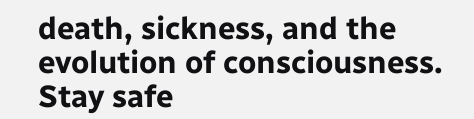death, sickness, and the evolution of consciousness. Stay safe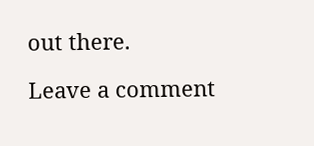out there.

Leave a comment